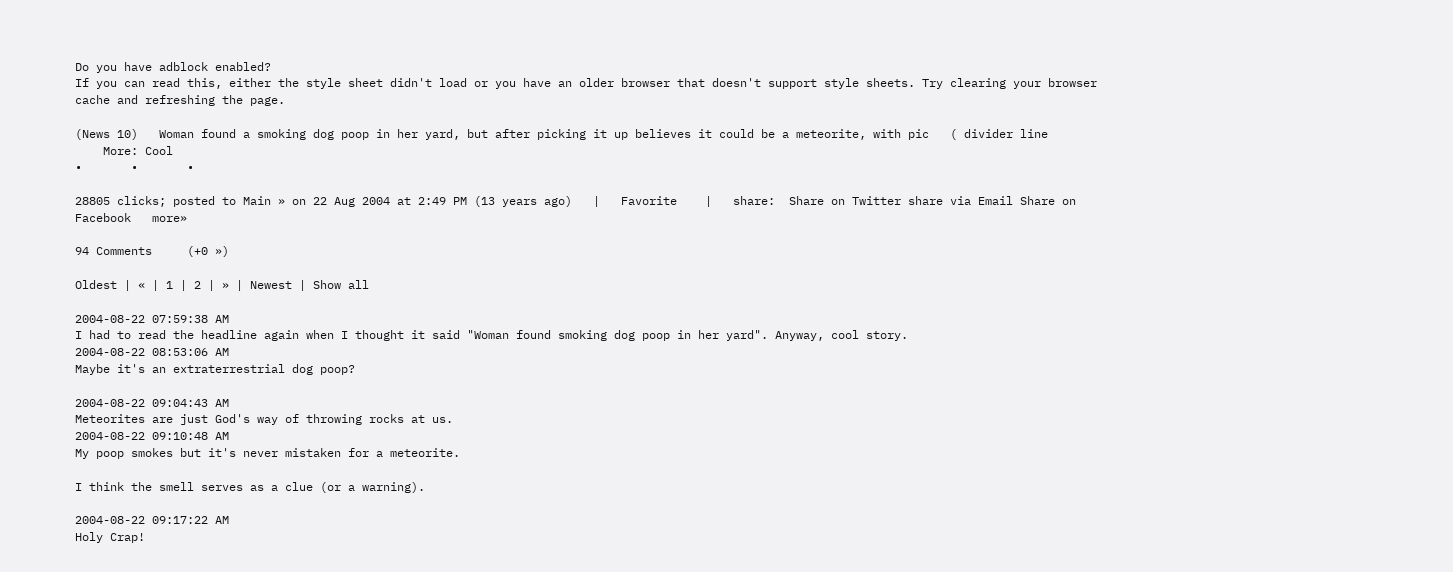Do you have adblock enabled?
If you can read this, either the style sheet didn't load or you have an older browser that doesn't support style sheets. Try clearing your browser cache and refreshing the page.

(News 10)   Woman found a smoking dog poop in her yard, but after picking it up believes it could be a meteorite, with pic   ( divider line
    More: Cool
•       •       •

28805 clicks; posted to Main » on 22 Aug 2004 at 2:49 PM (13 years ago)   |   Favorite    |   share:  Share on Twitter share via Email Share on Facebook   more»

94 Comments     (+0 »)

Oldest | « | 1 | 2 | » | Newest | Show all

2004-08-22 07:59:38 AM
I had to read the headline again when I thought it said "Woman found smoking dog poop in her yard". Anyway, cool story.
2004-08-22 08:53:06 AM
Maybe it's an extraterrestrial dog poop?

2004-08-22 09:04:43 AM
Meteorites are just God's way of throwing rocks at us.
2004-08-22 09:10:48 AM
My poop smokes but it's never mistaken for a meteorite.

I think the smell serves as a clue (or a warning).

2004-08-22 09:17:22 AM
Holy Crap!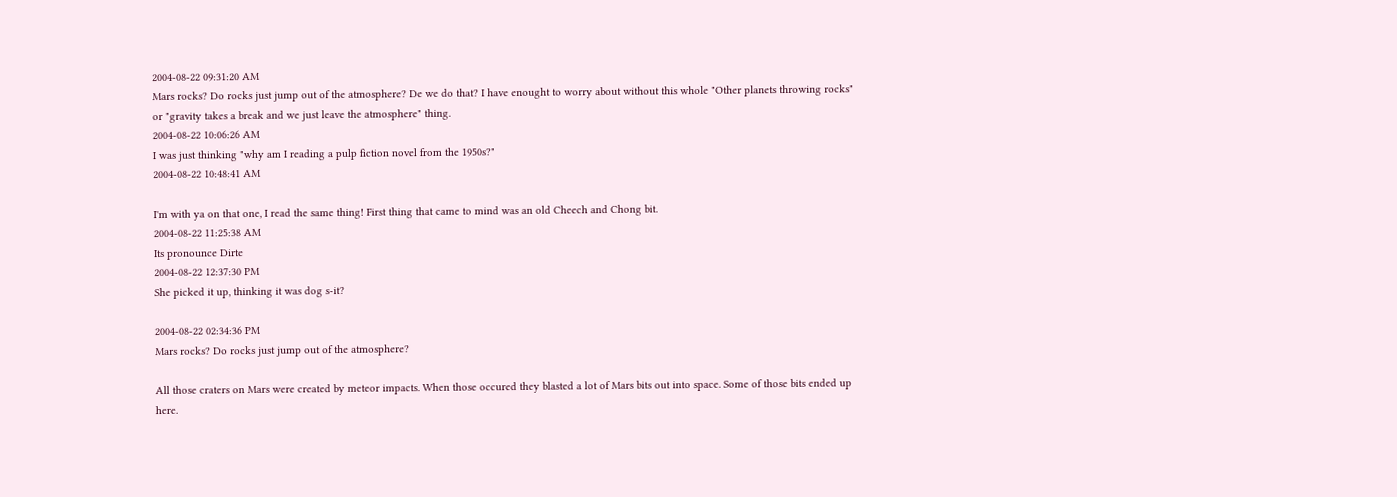2004-08-22 09:31:20 AM
Mars rocks? Do rocks just jump out of the atmosphere? De we do that? I have enought to worry about without this whole "Other planets throwing rocks" or "gravity takes a break and we just leave the atmosphere" thing.
2004-08-22 10:06:26 AM
I was just thinking "why am I reading a pulp fiction novel from the 1950s?"
2004-08-22 10:48:41 AM

I'm with ya on that one, I read the same thing! First thing that came to mind was an old Cheech and Chong bit.
2004-08-22 11:25:38 AM
Its pronounce Dirte
2004-08-22 12:37:30 PM
She picked it up, thinking it was dog s-it?

2004-08-22 02:34:36 PM
Mars rocks? Do rocks just jump out of the atmosphere?

All those craters on Mars were created by meteor impacts. When those occured they blasted a lot of Mars bits out into space. Some of those bits ended up here.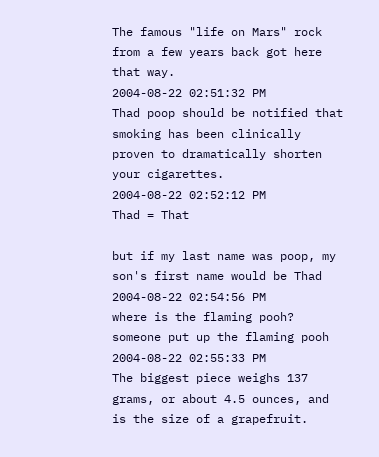The famous "life on Mars" rock from a few years back got here that way.
2004-08-22 02:51:32 PM
Thad poop should be notified that smoking has been clinically proven to dramatically shorten
your cigarettes.
2004-08-22 02:52:12 PM
Thad = That

but if my last name was poop, my son's first name would be Thad
2004-08-22 02:54:56 PM
where is the flaming pooh?
someone put up the flaming pooh
2004-08-22 02:55:33 PM
The biggest piece weighs 137 grams, or about 4.5 ounces, and is the size of a grapefruit.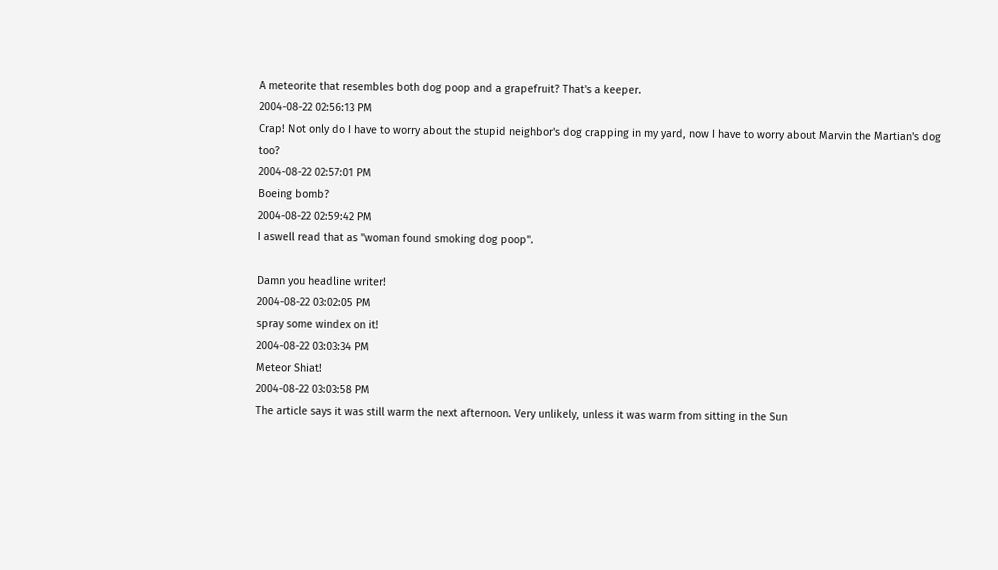A meteorite that resembles both dog poop and a grapefruit? That's a keeper.
2004-08-22 02:56:13 PM
Crap! Not only do I have to worry about the stupid neighbor's dog crapping in my yard, now I have to worry about Marvin the Martian's dog too?
2004-08-22 02:57:01 PM
Boeing bomb?
2004-08-22 02:59:42 PM
I aswell read that as "woman found smoking dog poop".

Damn you headline writer!
2004-08-22 03:02:05 PM
spray some windex on it!
2004-08-22 03:03:34 PM
Meteor Shiat!
2004-08-22 03:03:58 PM
The article says it was still warm the next afternoon. Very unlikely, unless it was warm from sitting in the Sun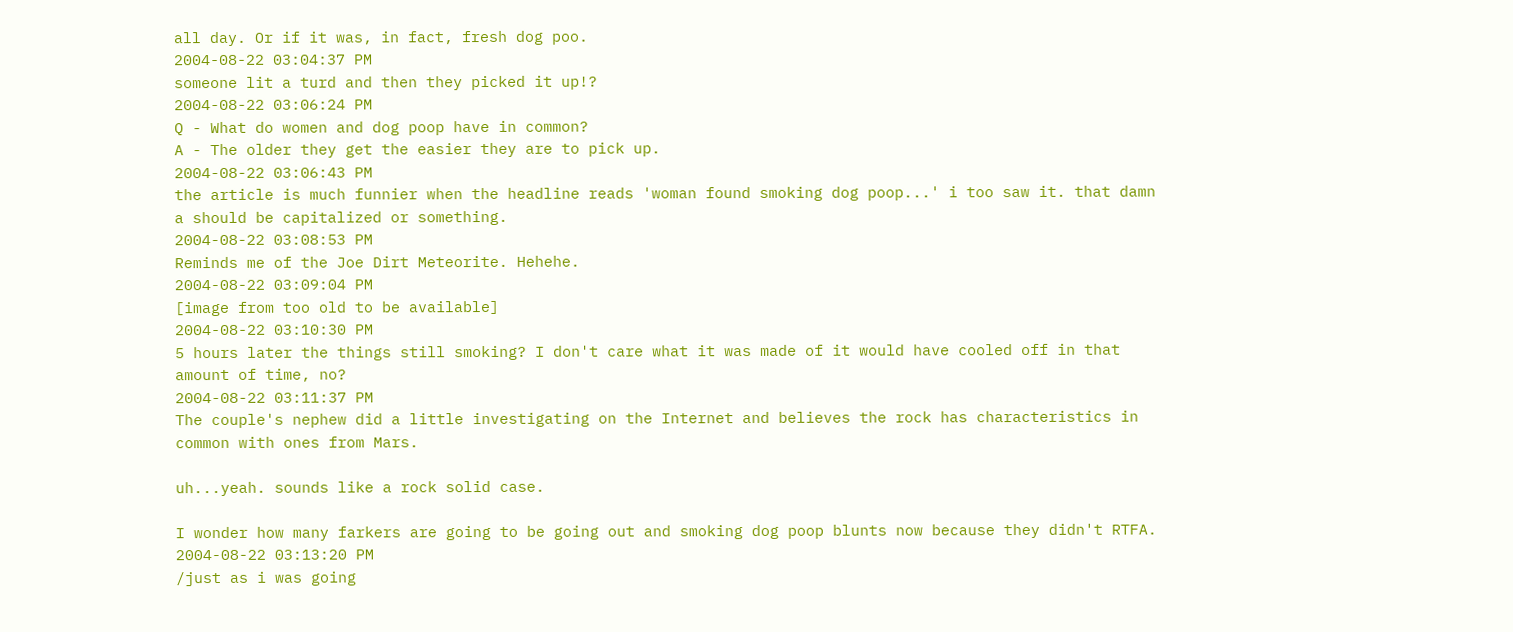all day. Or if it was, in fact, fresh dog poo.
2004-08-22 03:04:37 PM
someone lit a turd and then they picked it up!?
2004-08-22 03:06:24 PM
Q - What do women and dog poop have in common?
A - The older they get the easier they are to pick up.
2004-08-22 03:06:43 PM
the article is much funnier when the headline reads 'woman found smoking dog poop...' i too saw it. that damn a should be capitalized or something.
2004-08-22 03:08:53 PM
Reminds me of the Joe Dirt Meteorite. Hehehe.
2004-08-22 03:09:04 PM
[image from too old to be available]
2004-08-22 03:10:30 PM
5 hours later the things still smoking? I don't care what it was made of it would have cooled off in that amount of time, no?
2004-08-22 03:11:37 PM
The couple's nephew did a little investigating on the Internet and believes the rock has characteristics in common with ones from Mars.

uh...yeah. sounds like a rock solid case.

I wonder how many farkers are going to be going out and smoking dog poop blunts now because they didn't RTFA.
2004-08-22 03:13:20 PM
/just as i was going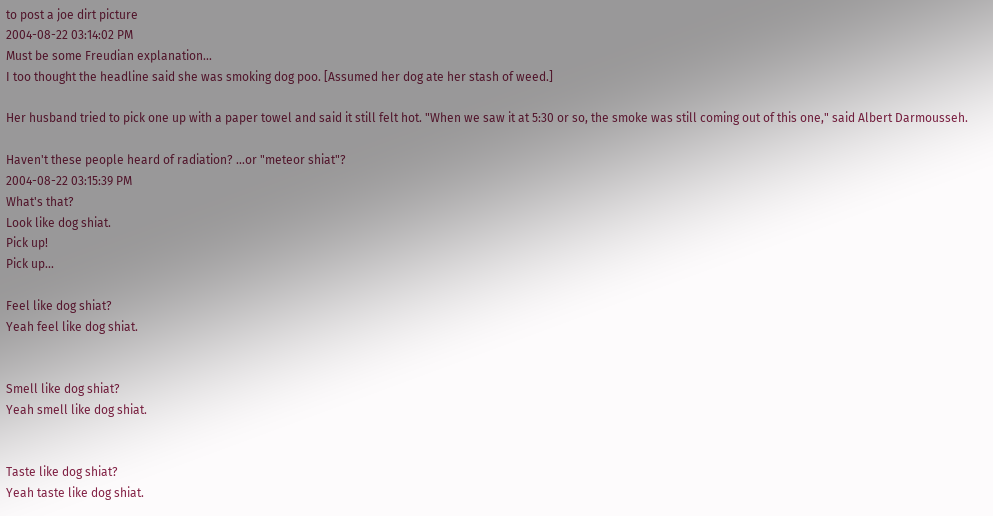to post a joe dirt picture
2004-08-22 03:14:02 PM
Must be some Freudian explanation...
I too thought the headline said she was smoking dog poo. [Assumed her dog ate her stash of weed.]

Her husband tried to pick one up with a paper towel and said it still felt hot. "When we saw it at 5:30 or so, the smoke was still coming out of this one," said Albert Darmousseh.

Haven't these people heard of radiation? ...or "meteor shiat"?
2004-08-22 03:15:39 PM
What's that?
Look like dog shiat.
Pick up!
Pick up...

Feel like dog shiat?
Yeah feel like dog shiat.


Smell like dog shiat?
Yeah smell like dog shiat.


Taste like dog shiat?
Yeah taste like dog shiat.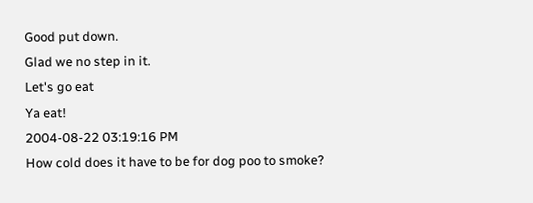Good put down.
Glad we no step in it.
Let's go eat
Ya eat!
2004-08-22 03:19:16 PM
How cold does it have to be for dog poo to smoke?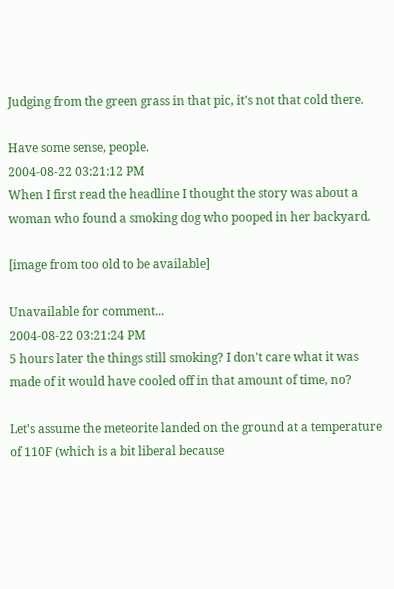Judging from the green grass in that pic, it's not that cold there.

Have some sense, people.
2004-08-22 03:21:12 PM
When I first read the headline I thought the story was about a woman who found a smoking dog who pooped in her backyard.

[image from too old to be available]

Unavailable for comment...
2004-08-22 03:21:24 PM
5 hours later the things still smoking? I don't care what it was made of it would have cooled off in that amount of time, no?

Let's assume the meteorite landed on the ground at a temperature of 110F (which is a bit liberal because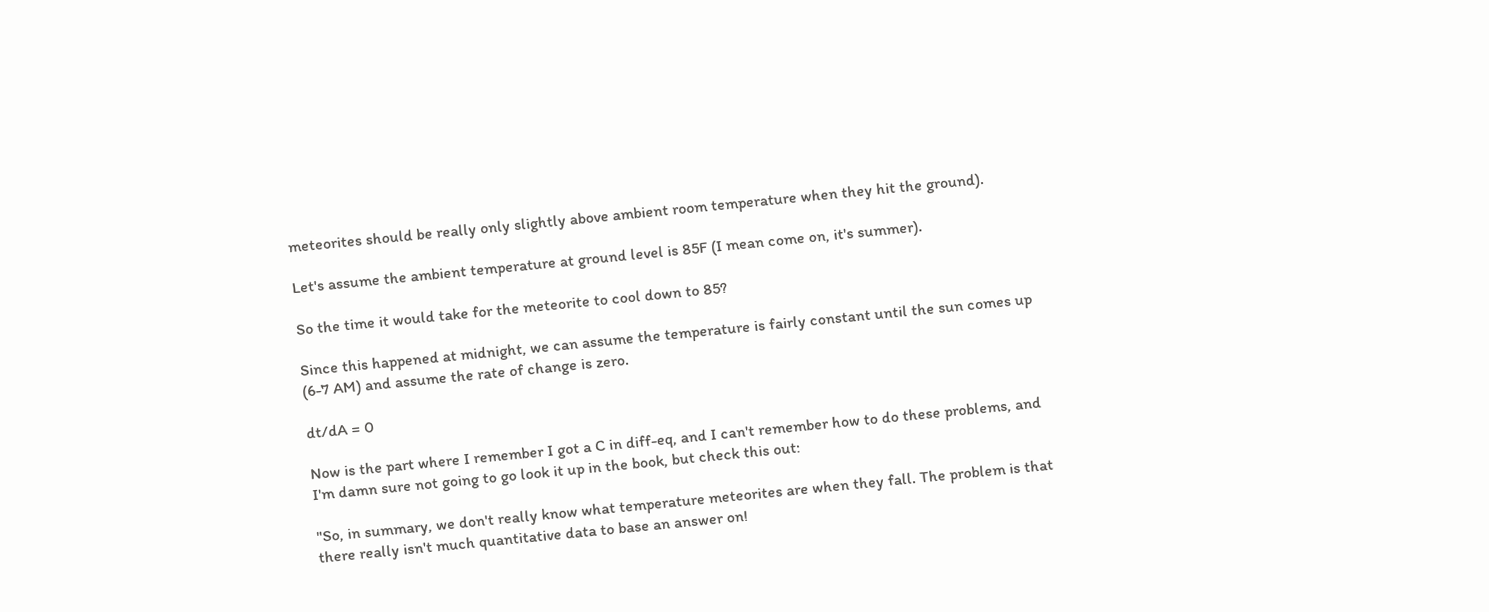meteorites should be really only slightly above ambient room temperature when they hit the ground).

Let's assume the ambient temperature at ground level is 85F (I mean come on, it's summer).

So the time it would take for the meteorite to cool down to 85?

Since this happened at midnight, we can assume the temperature is fairly constant until the sun comes up (6-7 AM) and assume the rate of change is zero.

dt/dA = 0

Now is the part where I remember I got a C in diff-eq, and I can't remember how to do these problems, and I'm damn sure not going to go look it up in the book, but check this out:

"So, in summary, we don't really know what temperature meteorites are when they fall. The problem is that there really isn't much quantitative data to base an answer on!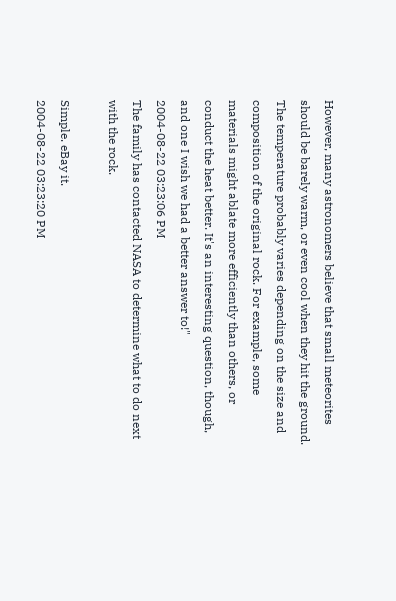However, many astronomers believe that small meteorites should be barely warm, or even cool when they hit the ground. The temperature probably varies depending on the size and composition of the original rock. For example, some materials might ablate more efficiently than others, or conduct the heat better. It's an interesting question, though, and one I wish we had a better answer to!"
2004-08-22 03:23:06 PM
The family has contacted NASA to determine what to do next with the rock.

Simple. eBay it.
2004-08-22 03:23:20 PM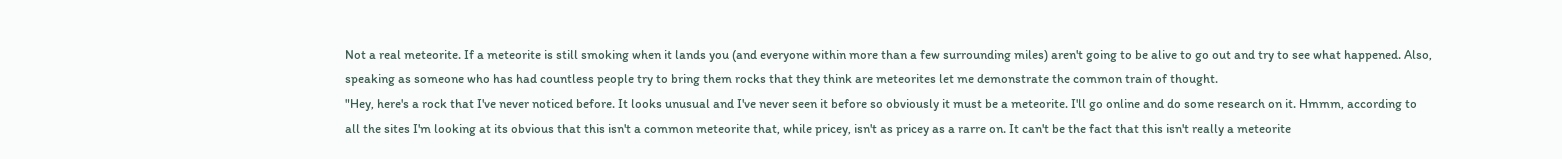Not a real meteorite. If a meteorite is still smoking when it lands you (and everyone within more than a few surrounding miles) aren't going to be alive to go out and try to see what happened. Also, speaking as someone who has had countless people try to bring them rocks that they think are meteorites let me demonstrate the common train of thought.
"Hey, here's a rock that I've never noticed before. It looks unusual and I've never seen it before so obviously it must be a meteorite. I'll go online and do some research on it. Hmmm, according to all the sites I'm looking at its obvious that this isn't a common meteorite that, while pricey, isn't as pricey as a rarre on. It can't be the fact that this isn't really a meteorite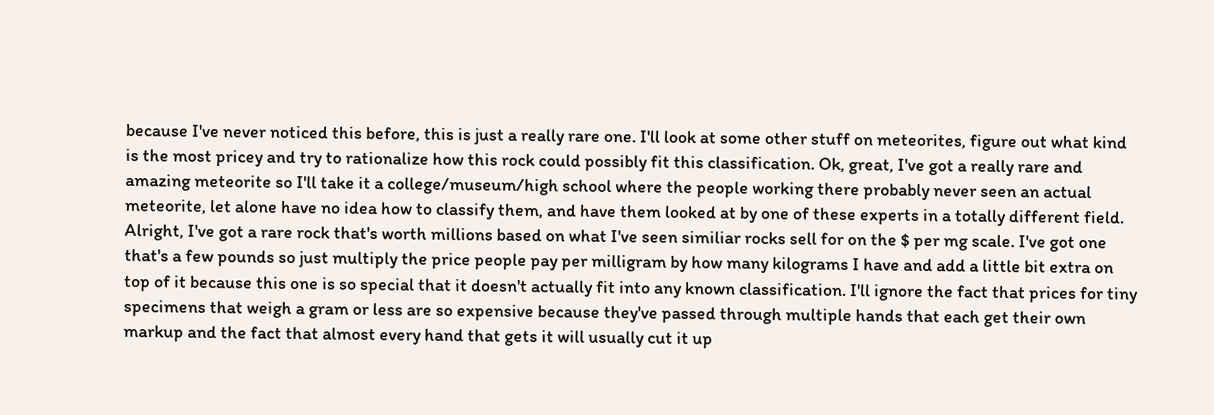because I've never noticed this before, this is just a really rare one. I'll look at some other stuff on meteorites, figure out what kind is the most pricey and try to rationalize how this rock could possibly fit this classification. Ok, great, I've got a really rare and amazing meteorite so I'll take it a college/museum/high school where the people working there probably never seen an actual meteorite, let alone have no idea how to classify them, and have them looked at by one of these experts in a totally different field. Alright, I've got a rare rock that's worth millions based on what I've seen similiar rocks sell for on the $ per mg scale. I've got one that's a few pounds so just multiply the price people pay per milligram by how many kilograms I have and add a little bit extra on top of it because this one is so special that it doesn't actually fit into any known classification. I'll ignore the fact that prices for tiny specimens that weigh a gram or less are so expensive because they've passed through multiple hands that each get their own markup and the fact that almost every hand that gets it will usually cut it up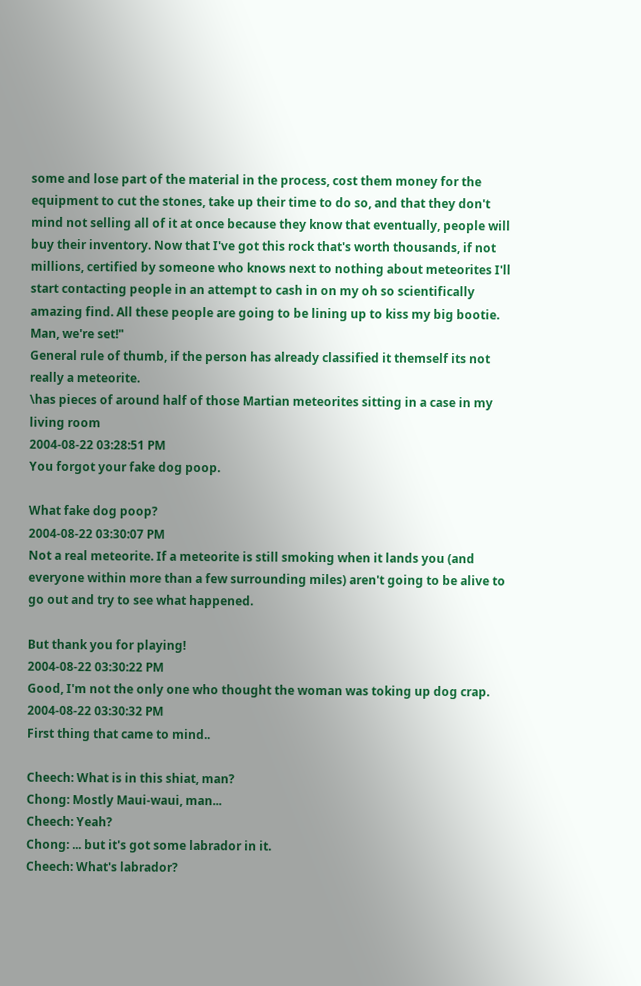some and lose part of the material in the process, cost them money for the equipment to cut the stones, take up their time to do so, and that they don't mind not selling all of it at once because they know that eventually, people will buy their inventory. Now that I've got this rock that's worth thousands, if not millions, certified by someone who knows next to nothing about meteorites I'll start contacting people in an attempt to cash in on my oh so scientifically amazing find. All these people are going to be lining up to kiss my big bootie. Man, we're set!"
General rule of thumb, if the person has already classified it themself its not really a meteorite.
\has pieces of around half of those Martian meteorites sitting in a case in my living room
2004-08-22 03:28:51 PM
You forgot your fake dog poop.

What fake dog poop?
2004-08-22 03:30:07 PM
Not a real meteorite. If a meteorite is still smoking when it lands you (and everyone within more than a few surrounding miles) aren't going to be alive to go out and try to see what happened.

But thank you for playing!
2004-08-22 03:30:22 PM
Good, I'm not the only one who thought the woman was toking up dog crap.
2004-08-22 03:30:32 PM
First thing that came to mind..

Cheech: What is in this shiat, man?
Chong: Mostly Maui-waui, man...
Cheech: Yeah?
Chong: ... but it's got some labrador in it.
Cheech: What's labrador?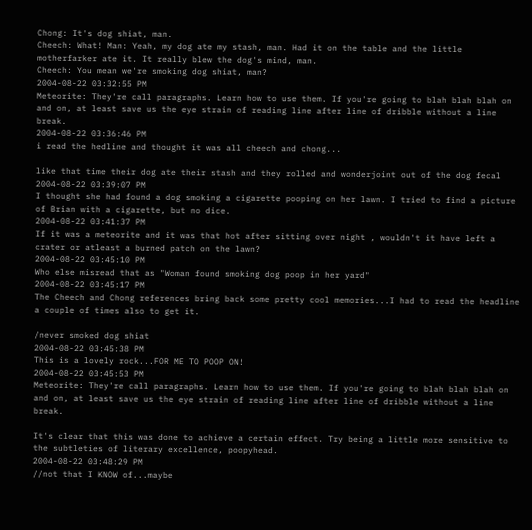Chong: It's dog shiat, man.
Cheech: What! Man: Yeah, my dog ate my stash, man. Had it on the table and the little motherfarker ate it. It really blew the dog's mind, man.
Cheech: You mean we're smoking dog shiat, man?
2004-08-22 03:32:55 PM
Meteorite: They're call paragraphs. Learn how to use them. If you're going to blah blah blah on and on, at least save us the eye strain of reading line after line of dribble without a line break.
2004-08-22 03:36:46 PM
i read the hedline and thought it was all cheech and chong...

like that time their dog ate their stash and they rolled and wonderjoint out of the dog fecal
2004-08-22 03:39:07 PM
I thought she had found a dog smoking a cigarette pooping on her lawn. I tried to find a picture of Brian with a cigarette, but no dice.
2004-08-22 03:41:37 PM
If it was a meteorite and it was that hot after sitting over night , wouldn't it have left a crater or atleast a burned patch on the lawn?
2004-08-22 03:45:10 PM
Who else misread that as "Woman found smoking dog poop in her yard"
2004-08-22 03:45:17 PM
The Cheech and Chong references bring back some pretty cool memories...I had to read the headline a couple of times also to get it.

/never smoked dog shiat
2004-08-22 03:45:38 PM
This is a lovely rock...FOR ME TO POOP ON!
2004-08-22 03:45:53 PM
Meteorite: They're call paragraphs. Learn how to use them. If you're going to blah blah blah on and on, at least save us the eye strain of reading line after line of dribble without a line break.

It's clear that this was done to achieve a certain effect. Try being a little more sensitive to the subtleties of literary excellence, poopyhead.
2004-08-22 03:48:29 PM
//not that I KNOW of...maybe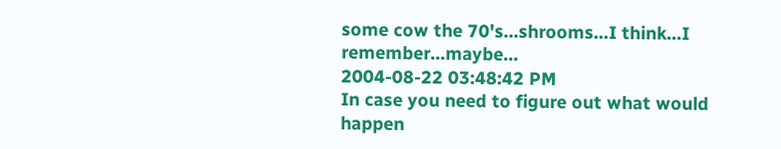some cow the 70's...shrooms...I think...I remember...maybe...
2004-08-22 03:48:42 PM
In case you need to figure out what would happen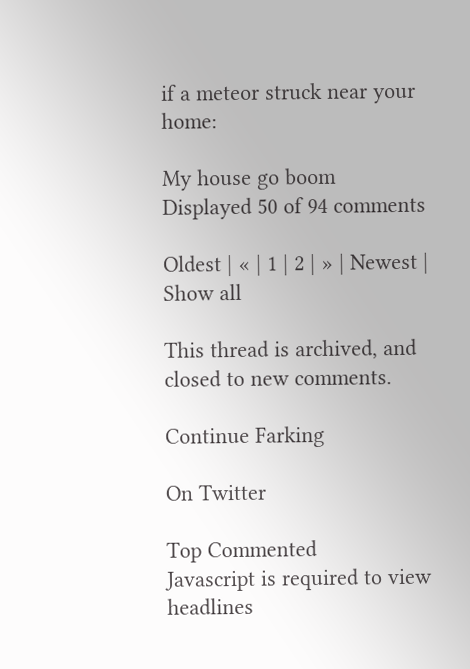if a meteor struck near your home:

My house go boom
Displayed 50 of 94 comments

Oldest | « | 1 | 2 | » | Newest | Show all

This thread is archived, and closed to new comments.

Continue Farking

On Twitter

Top Commented
Javascript is required to view headlines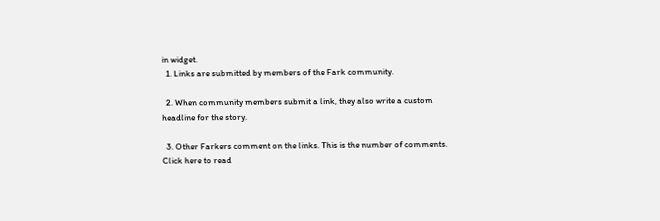in widget.
  1. Links are submitted by members of the Fark community.

  2. When community members submit a link, they also write a custom headline for the story.

  3. Other Farkers comment on the links. This is the number of comments. Click here to read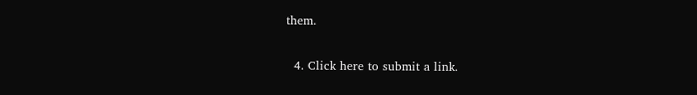them.

  4. Click here to submit a link.